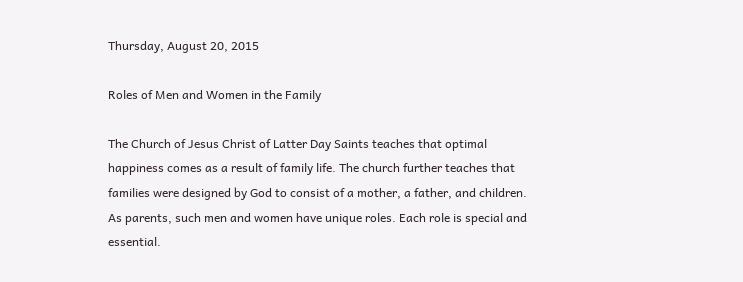Thursday, August 20, 2015

Roles of Men and Women in the Family

The Church of Jesus Christ of Latter Day Saints teaches that optimal happiness comes as a result of family life. The church further teaches that families were designed by God to consist of a mother, a father, and children. As parents, such men and women have unique roles. Each role is special and essential.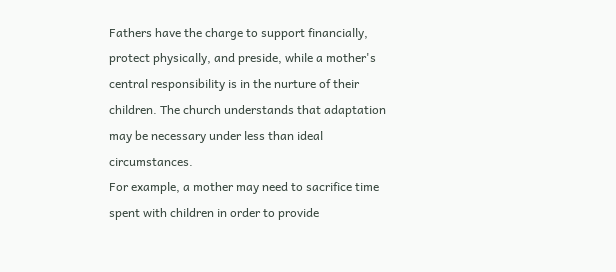Fathers have the charge to support financially, protect physically, and preside, while a mother's central responsibility is in the nurture of their children. The church understands that adaptation may be necessary under less than ideal circumstances.
For example, a mother may need to sacrifice time spent with children in order to provide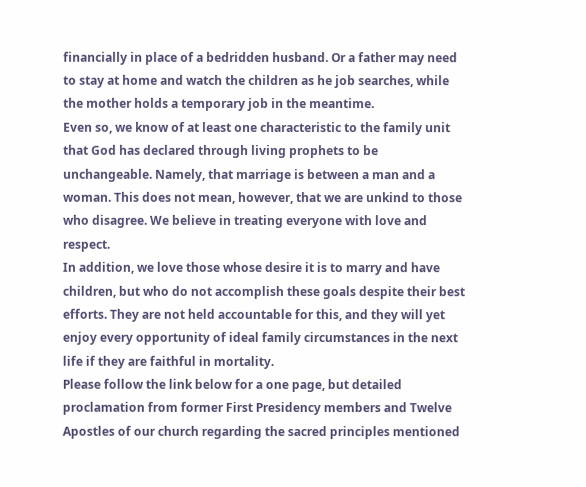financially in place of a bedridden husband. Or a father may need to stay at home and watch the children as he job searches, while the mother holds a temporary job in the meantime.
Even so, we know of at least one characteristic to the family unit that God has declared through living prophets to be unchangeable. Namely, that marriage is between a man and a woman. This does not mean, however, that we are unkind to those who disagree. We believe in treating everyone with love and respect.
In addition, we love those whose desire it is to marry and have children, but who do not accomplish these goals despite their best efforts. They are not held accountable for this, and they will yet enjoy every opportunity of ideal family circumstances in the next life if they are faithful in mortality.
Please follow the link below for a one page, but detailed proclamation from former First Presidency members and Twelve Apostles of our church regarding the sacred principles mentioned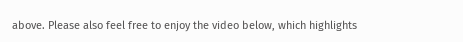above. Please also feel free to enjoy the video below, which highlights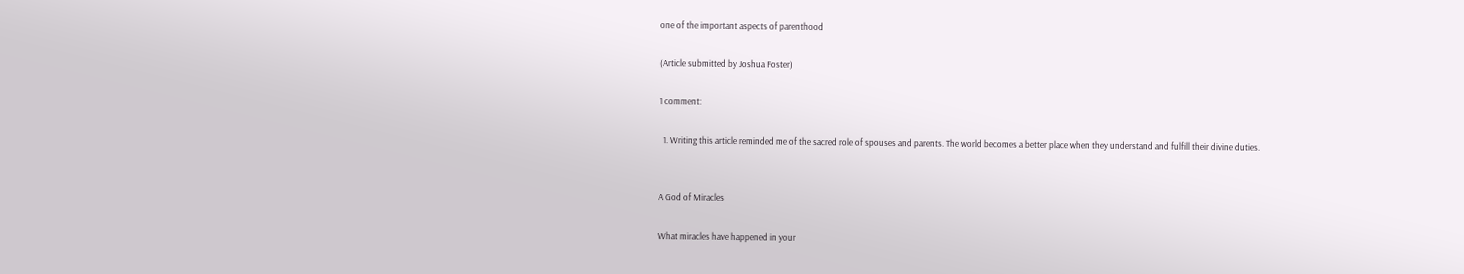one of the important aspects of parenthood

(Article submitted by Joshua Foster)

1 comment:

  1. Writing this article reminded me of the sacred role of spouses and parents. The world becomes a better place when they understand and fulfill their divine duties.


A God of Miracles

What miracles have happened in your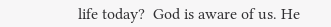life today?  God is aware of us. He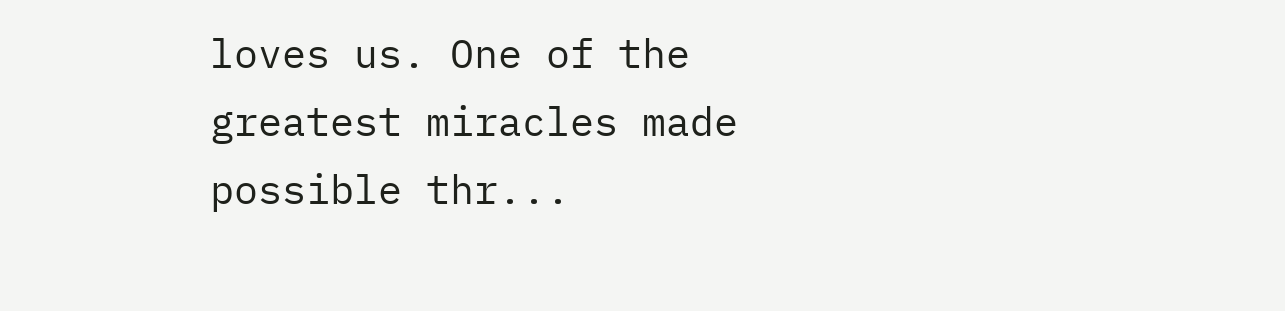loves us. One of the greatest miracles made possible thr...